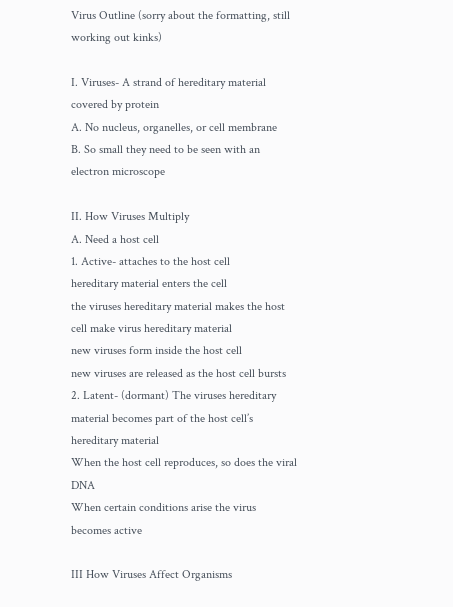Virus Outline (sorry about the formatting, still working out kinks)

I. Viruses- A strand of hereditary material covered by protein
A. No nucleus, organelles, or cell membrane
B. So small they need to be seen with an electron microscope

II. How Viruses Multiply
A. Need a host cell
1. Active- attaches to the host cell
hereditary material enters the cell
the viruses hereditary material makes the host cell make virus hereditary material
new viruses form inside the host cell
new viruses are released as the host cell bursts
2. Latent- (dormant) The viruses hereditary material becomes part of the host cell’s hereditary material
When the host cell reproduces, so does the viral DNA
When certain conditions arise the virus becomes active

III How Viruses Affect Organisms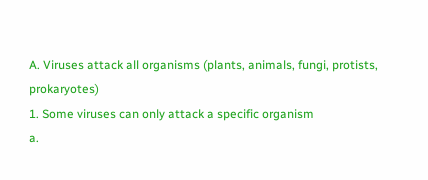A. Viruses attack all organisms (plants, animals, fungi, protists, prokaryotes)
1. Some viruses can only attack a specific organism
a.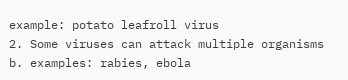example: potato leafroll virus
2. Some viruses can attack multiple organisms
b. examples: rabies, ebola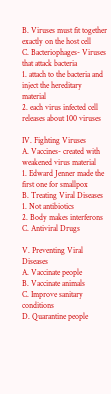B. Viruses must fit together exactly on the host cell
C. Bacteriophages- Viruses that attack bacteria
1. attach to the bacteria and inject the hereditary material
2. each virus infected cell releases about 100 viruses

IV. Fighting Viruses
A. Vaccines- created with weakened virus material
1. Edward Jenner made the first one for smallpox
B. Treating Viral Diseases
1. Not antibiotics
2. Body makes interferons
C. Antiviral Drugs

V. Preventing Viral Diseases
A. Vaccinate people
B. Vaccinate animals
C. Improve sanitary conditions
D. Quarantine people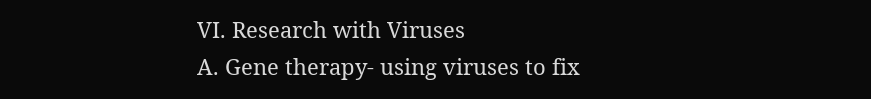VI. Research with Viruses
A. Gene therapy- using viruses to fix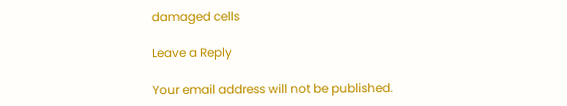damaged cells

Leave a Reply

Your email address will not be published.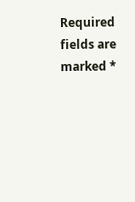Required fields are marked *